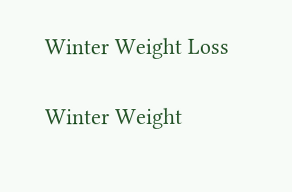Winter Weight Loss

Winter Weight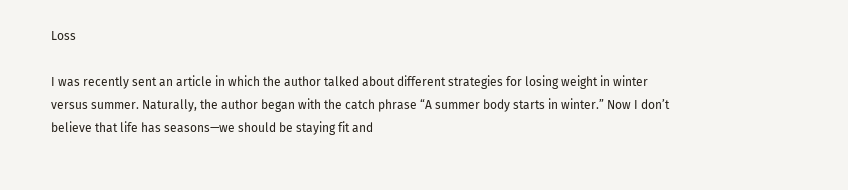Loss

I was recently sent an article in which the author talked about different strategies for losing weight in winter versus summer. Naturally, the author began with the catch phrase “A summer body starts in winter.” Now I don’t believe that life has seasons—we should be staying fit and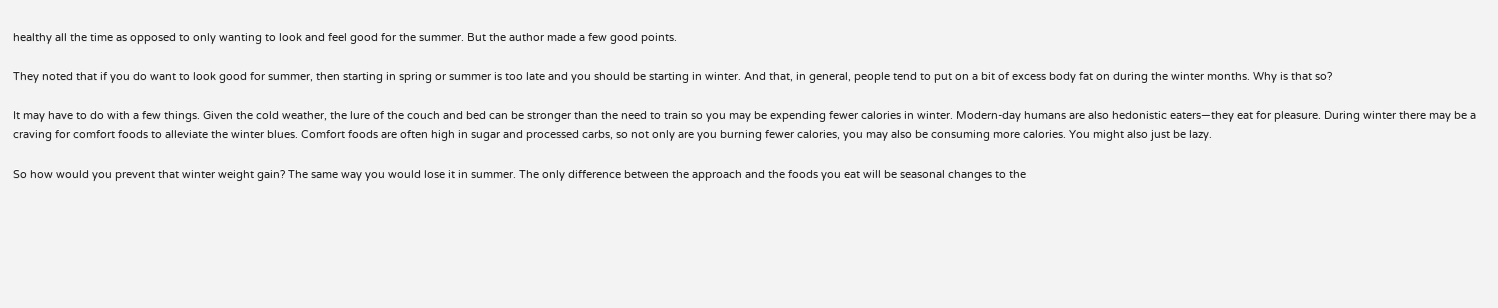healthy all the time as opposed to only wanting to look and feel good for the summer. But the author made a few good points.

They noted that if you do want to look good for summer, then starting in spring or summer is too late and you should be starting in winter. And that, in general, people tend to put on a bit of excess body fat on during the winter months. Why is that so?

It may have to do with a few things. Given the cold weather, the lure of the couch and bed can be stronger than the need to train so you may be expending fewer calories in winter. Modern-day humans are also hedonistic eaters—they eat for pleasure. During winter there may be a craving for comfort foods to alleviate the winter blues. Comfort foods are often high in sugar and processed carbs, so not only are you burning fewer calories, you may also be consuming more calories. You might also just be lazy.

So how would you prevent that winter weight gain? The same way you would lose it in summer. The only difference between the approach and the foods you eat will be seasonal changes to the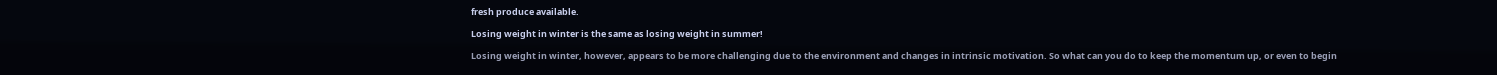fresh produce available.

Losing weight in winter is the same as losing weight in summer!

Losing weight in winter, however, appears to be more challenging due to the environment and changes in intrinsic motivation. So what can you do to keep the momentum up, or even to begin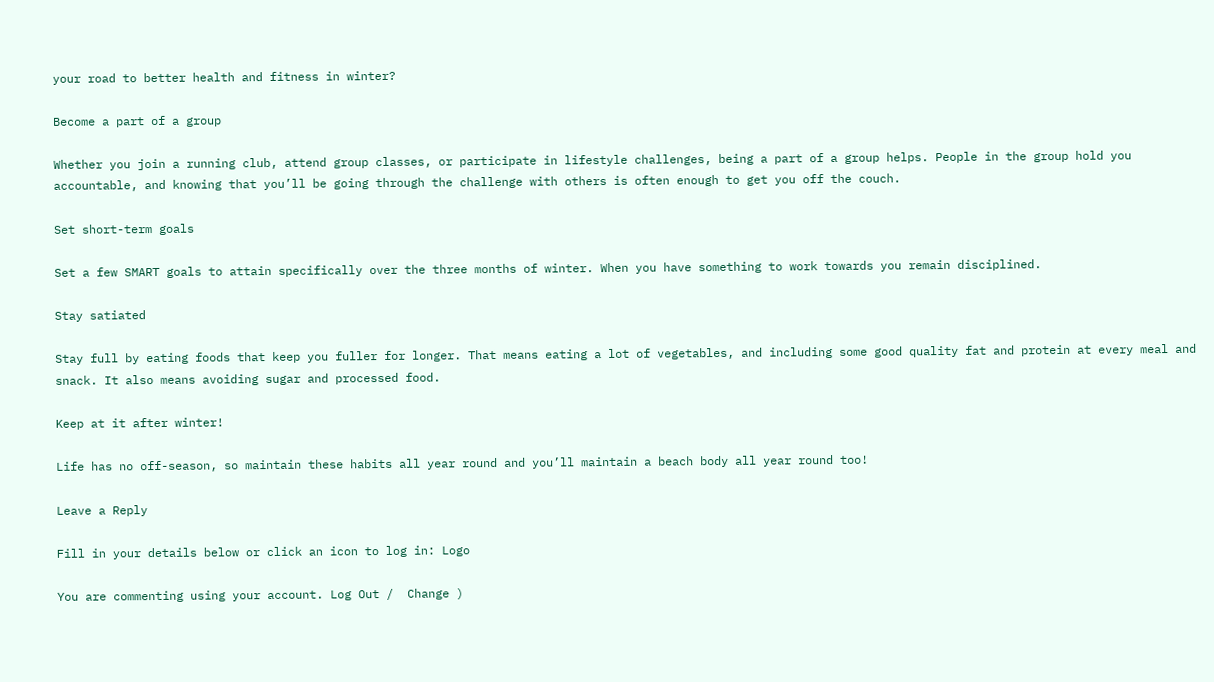your road to better health and fitness in winter?

Become a part of a group

Whether you join a running club, attend group classes, or participate in lifestyle challenges, being a part of a group helps. People in the group hold you accountable, and knowing that you’ll be going through the challenge with others is often enough to get you off the couch.

Set short-term goals

Set a few SMART goals to attain specifically over the three months of winter. When you have something to work towards you remain disciplined.

Stay satiated

Stay full by eating foods that keep you fuller for longer. That means eating a lot of vegetables, and including some good quality fat and protein at every meal and snack. It also means avoiding sugar and processed food.

Keep at it after winter!

Life has no off-season, so maintain these habits all year round and you’ll maintain a beach body all year round too!

Leave a Reply

Fill in your details below or click an icon to log in: Logo

You are commenting using your account. Log Out /  Change )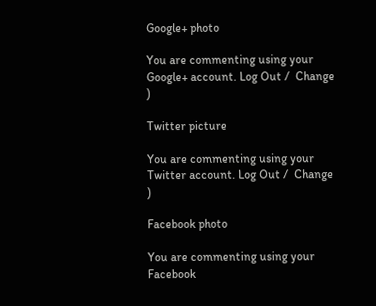Google+ photo

You are commenting using your Google+ account. Log Out /  Change )

Twitter picture

You are commenting using your Twitter account. Log Out /  Change )

Facebook photo

You are commenting using your Facebook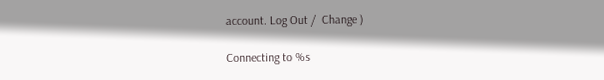account. Log Out /  Change )

Connecting to %s